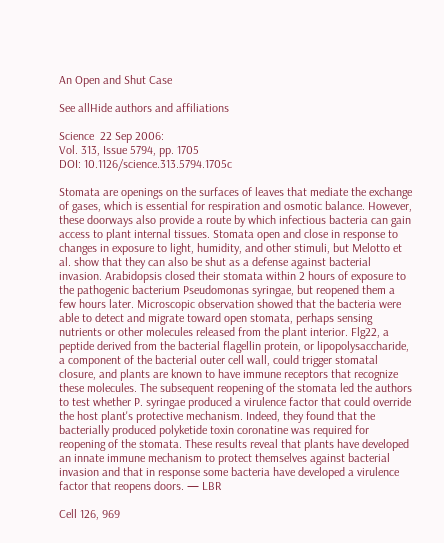An Open and Shut Case

See allHide authors and affiliations

Science  22 Sep 2006:
Vol. 313, Issue 5794, pp. 1705
DOI: 10.1126/science.313.5794.1705c

Stomata are openings on the surfaces of leaves that mediate the exchange of gases, which is essential for respiration and osmotic balance. However, these doorways also provide a route by which infectious bacteria can gain access to plant internal tissues. Stomata open and close in response to changes in exposure to light, humidity, and other stimuli, but Melotto et al. show that they can also be shut as a defense against bacterial invasion. Arabidopsis closed their stomata within 2 hours of exposure to the pathogenic bacterium Pseudomonas syringae, but reopened them a few hours later. Microscopic observation showed that the bacteria were able to detect and migrate toward open stomata, perhaps sensing nutrients or other molecules released from the plant interior. Flg22, a peptide derived from the bacterial flagellin protein, or lipopolysaccharide, a component of the bacterial outer cell wall, could trigger stomatal closure, and plants are known to have immune receptors that recognize these molecules. The subsequent reopening of the stomata led the authors to test whether P. syringae produced a virulence factor that could override the host plant's protective mechanism. Indeed, they found that the bacterially produced polyketide toxin coronatine was required for reopening of the stomata. These results reveal that plants have developed an innate immune mechanism to protect themselves against bacterial invasion and that in response some bacteria have developed a virulence factor that reopens doors. — LBR

Cell 126, 969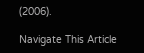(2006).

Navigate This Article